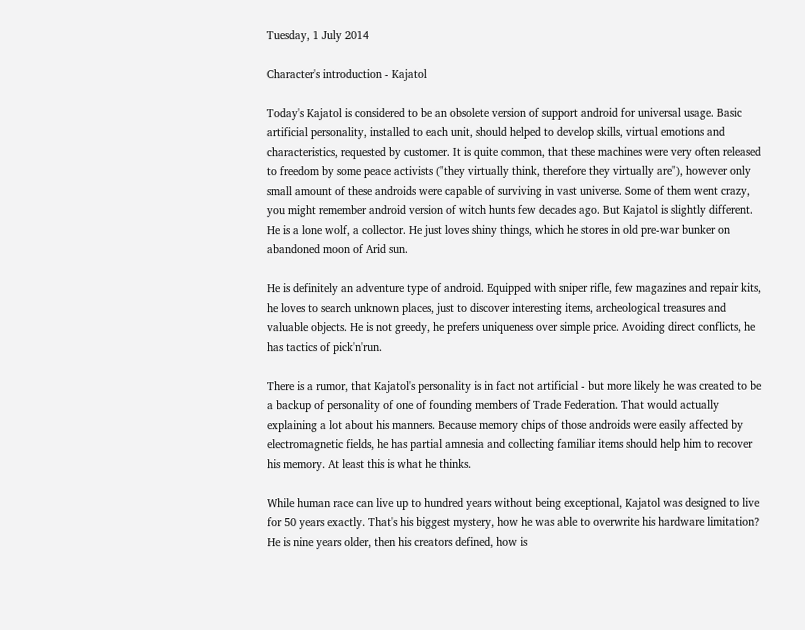Tuesday, 1 July 2014

Character's introduction - Kajatol

Today's Kajatol is considered to be an obsolete version of support android for universal usage. Basic artificial personality, installed to each unit, should helped to develop skills, virtual emotions and characteristics, requested by customer. It is quite common, that these machines were very often released to freedom by some peace activists ("they virtually think, therefore they virtually are"), however only small amount of these androids were capable of surviving in vast universe. Some of them went crazy, you might remember android version of witch hunts few decades ago. But Kajatol is slightly different. He is a lone wolf, a collector. He just loves shiny things, which he stores in old pre-war bunker on abandoned moon of Arid sun.

He is definitely an adventure type of android. Equipped with sniper rifle, few magazines and repair kits, he loves to search unknown places, just to discover interesting items, archeological treasures and valuable objects. He is not greedy, he prefers uniqueness over simple price. Avoiding direct conflicts, he has tactics of pick'n'run.

There is a rumor, that Kajatol's personality is in fact not artificial - but more likely he was created to be a backup of personality of one of founding members of Trade Federation. That would actually explaining a lot about his manners. Because memory chips of those androids were easily affected by electromagnetic fields, he has partial amnesia and collecting familiar items should help him to recover his memory. At least this is what he thinks.

While human race can live up to hundred years without being exceptional, Kajatol was designed to live for 50 years exactly. That's his biggest mystery, how he was able to overwrite his hardware limitation? He is nine years older, then his creators defined, how is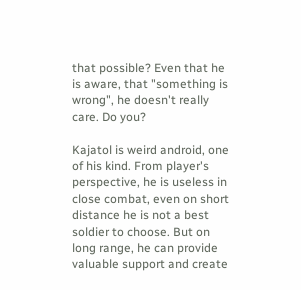that possible? Even that he is aware, that "something is wrong", he doesn't really care. Do you?

Kajatol is weird android, one of his kind. From player's perspective, he is useless in close combat, even on short distance he is not a best soldier to choose. But on long range, he can provide valuable support and create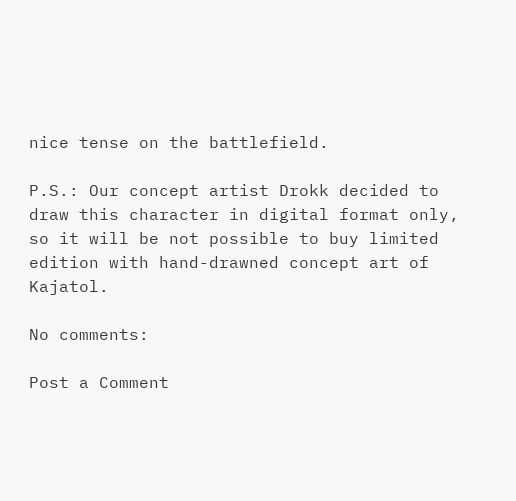nice tense on the battlefield.

P.S.: Our concept artist Drokk decided to draw this character in digital format only, so it will be not possible to buy limited edition with hand-drawned concept art of Kajatol.

No comments:

Post a Comment